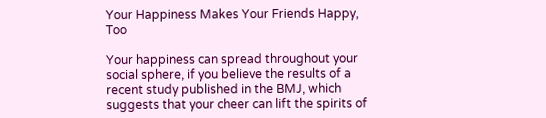Your Happiness Makes Your Friends Happy, Too

Your happiness can spread throughout your social sphere, if you believe the results of a recent study published in the BMJ, which suggests that your cheer can lift the spirits of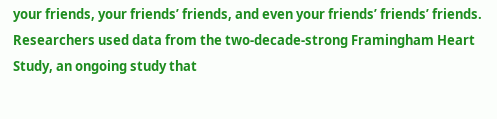your friends, your friends’ friends, and even your friends’ friends’ friends. Researchers used data from the two-decade-strong Framingham Heart Study, an ongoing study that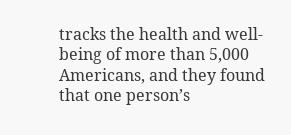tracks the health and well-being of more than 5,000 Americans, and they found that one person’s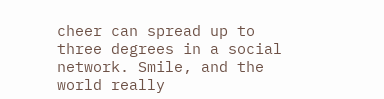cheer can spread up to three degrees in a social network. Smile, and the world really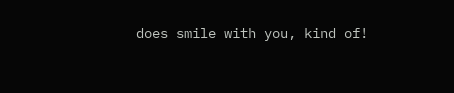does smile with you, kind of!